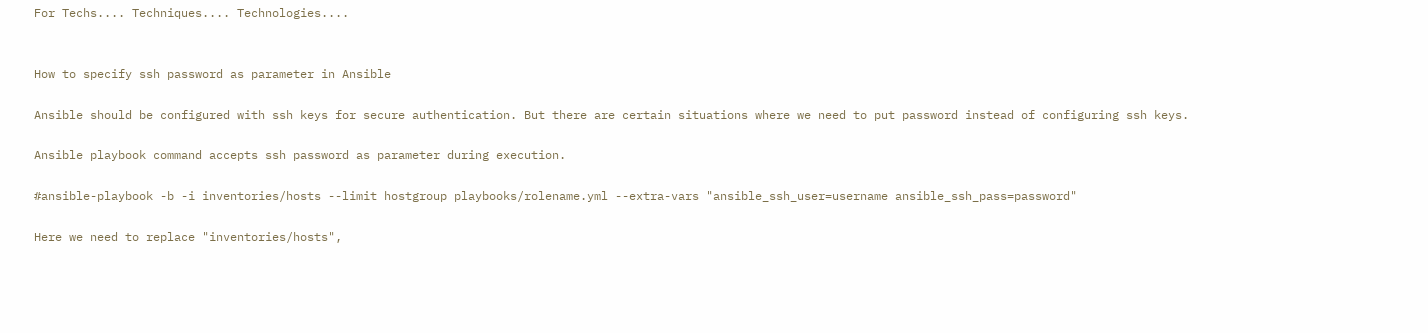For Techs.... Techniques.... Technologies....


How to specify ssh password as parameter in Ansible

Ansible should be configured with ssh keys for secure authentication. But there are certain situations where we need to put password instead of configuring ssh keys.

Ansible playbook command accepts ssh password as parameter during execution.

#ansible-playbook -b -i inventories/hosts --limit hostgroup playbooks/rolename.yml --extra-vars "ansible_ssh_user=username ansible_ssh_pass=password"

Here we need to replace "inventories/hosts",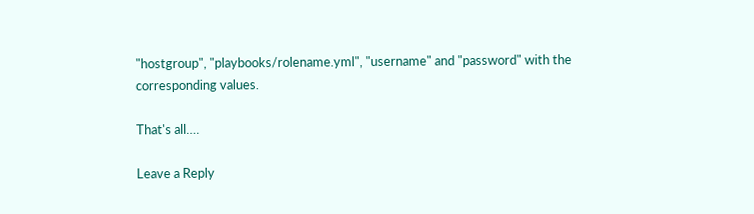"hostgroup", "playbooks/rolename.yml", "username" and "password" with the corresponding values.

That's all….

Leave a Reply